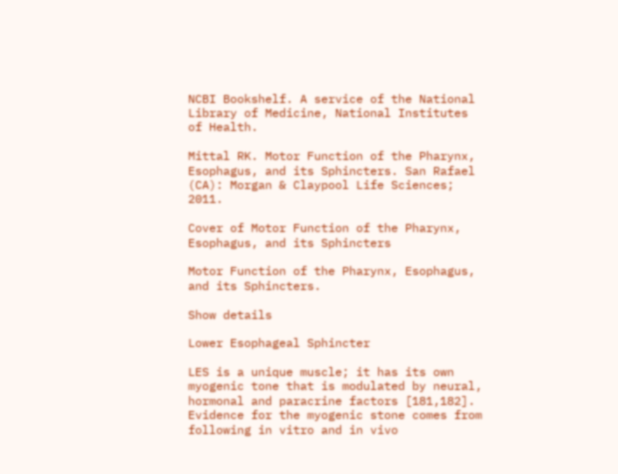NCBI Bookshelf. A service of the National Library of Medicine, National Institutes of Health.

Mittal RK. Motor Function of the Pharynx, Esophagus, and its Sphincters. San Rafael (CA): Morgan & Claypool Life Sciences; 2011.

Cover of Motor Function of the Pharynx, Esophagus, and its Sphincters

Motor Function of the Pharynx, Esophagus, and its Sphincters.

Show details

Lower Esophageal Sphincter

LES is a unique muscle; it has its own myogenic tone that is modulated by neural, hormonal and paracrine factors [181,182]. Evidence for the myogenic stone comes from following in vitro and in vivo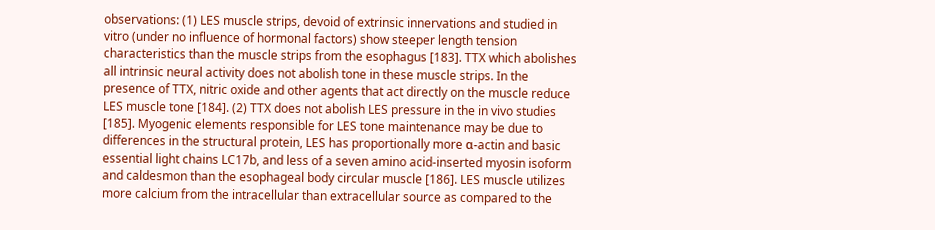observations: (1) LES muscle strips, devoid of extrinsic innervations and studied in vitro (under no influence of hormonal factors) show steeper length tension characteristics than the muscle strips from the esophagus [183]. TTX which abolishes all intrinsic neural activity does not abolish tone in these muscle strips. In the presence of TTX, nitric oxide and other agents that act directly on the muscle reduce LES muscle tone [184]. (2) TTX does not abolish LES pressure in the in vivo studies [185]. Myogenic elements responsible for LES tone maintenance may be due to differences in the structural protein, LES has proportionally more α-actin and basic essential light chains LC17b, and less of a seven amino acid-inserted myosin isoform and caldesmon than the esophageal body circular muscle [186]. LES muscle utilizes more calcium from the intracellular than extracellular source as compared to the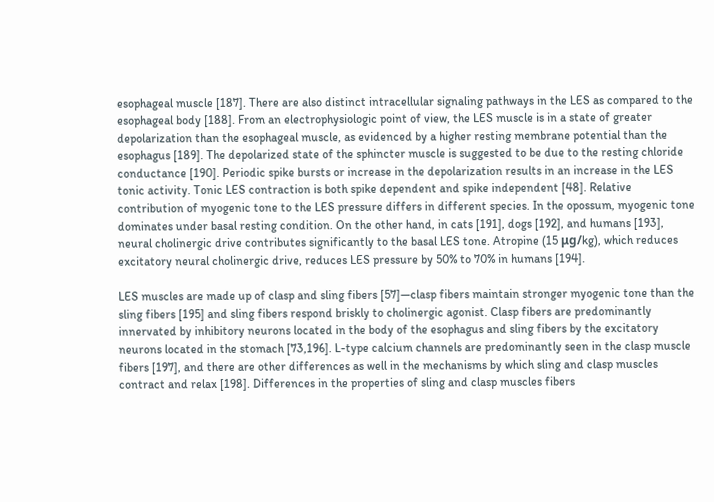esophageal muscle [187]. There are also distinct intracellular signaling pathways in the LES as compared to the esophageal body [188]. From an electrophysiologic point of view, the LES muscle is in a state of greater depolarization than the esophageal muscle, as evidenced by a higher resting membrane potential than the esophagus [189]. The depolarized state of the sphincter muscle is suggested to be due to the resting chloride conductance [190]. Periodic spike bursts or increase in the depolarization results in an increase in the LES tonic activity. Tonic LES contraction is both spike dependent and spike independent [48]. Relative contribution of myogenic tone to the LES pressure differs in different species. In the opossum, myogenic tone dominates under basal resting condition. On the other hand, in cats [191], dogs [192], and humans [193], neural cholinergic drive contributes significantly to the basal LES tone. Atropine (15 μg/kg), which reduces excitatory neural cholinergic drive, reduces LES pressure by 50% to 70% in humans [194].

LES muscles are made up of clasp and sling fibers [57]—clasp fibers maintain stronger myogenic tone than the sling fibers [195] and sling fibers respond briskly to cholinergic agonist. Clasp fibers are predominantly innervated by inhibitory neurons located in the body of the esophagus and sling fibers by the excitatory neurons located in the stomach [73,196]. L-type calcium channels are predominantly seen in the clasp muscle fibers [197], and there are other differences as well in the mechanisms by which sling and clasp muscles contract and relax [198]. Differences in the properties of sling and clasp muscles fibers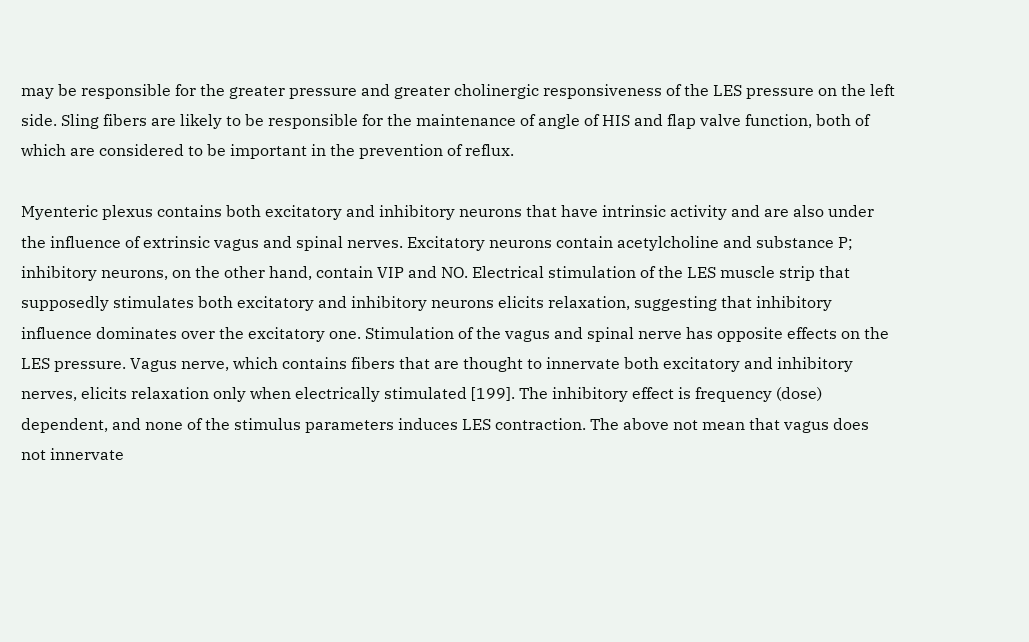may be responsible for the greater pressure and greater cholinergic responsiveness of the LES pressure on the left side. Sling fibers are likely to be responsible for the maintenance of angle of HIS and flap valve function, both of which are considered to be important in the prevention of reflux.

Myenteric plexus contains both excitatory and inhibitory neurons that have intrinsic activity and are also under the influence of extrinsic vagus and spinal nerves. Excitatory neurons contain acetylcholine and substance P; inhibitory neurons, on the other hand, contain VIP and NO. Electrical stimulation of the LES muscle strip that supposedly stimulates both excitatory and inhibitory neurons elicits relaxation, suggesting that inhibitory influence dominates over the excitatory one. Stimulation of the vagus and spinal nerve has opposite effects on the LES pressure. Vagus nerve, which contains fibers that are thought to innervate both excitatory and inhibitory nerves, elicits relaxation only when electrically stimulated [199]. The inhibitory effect is frequency (dose) dependent, and none of the stimulus parameters induces LES contraction. The above not mean that vagus does not innervate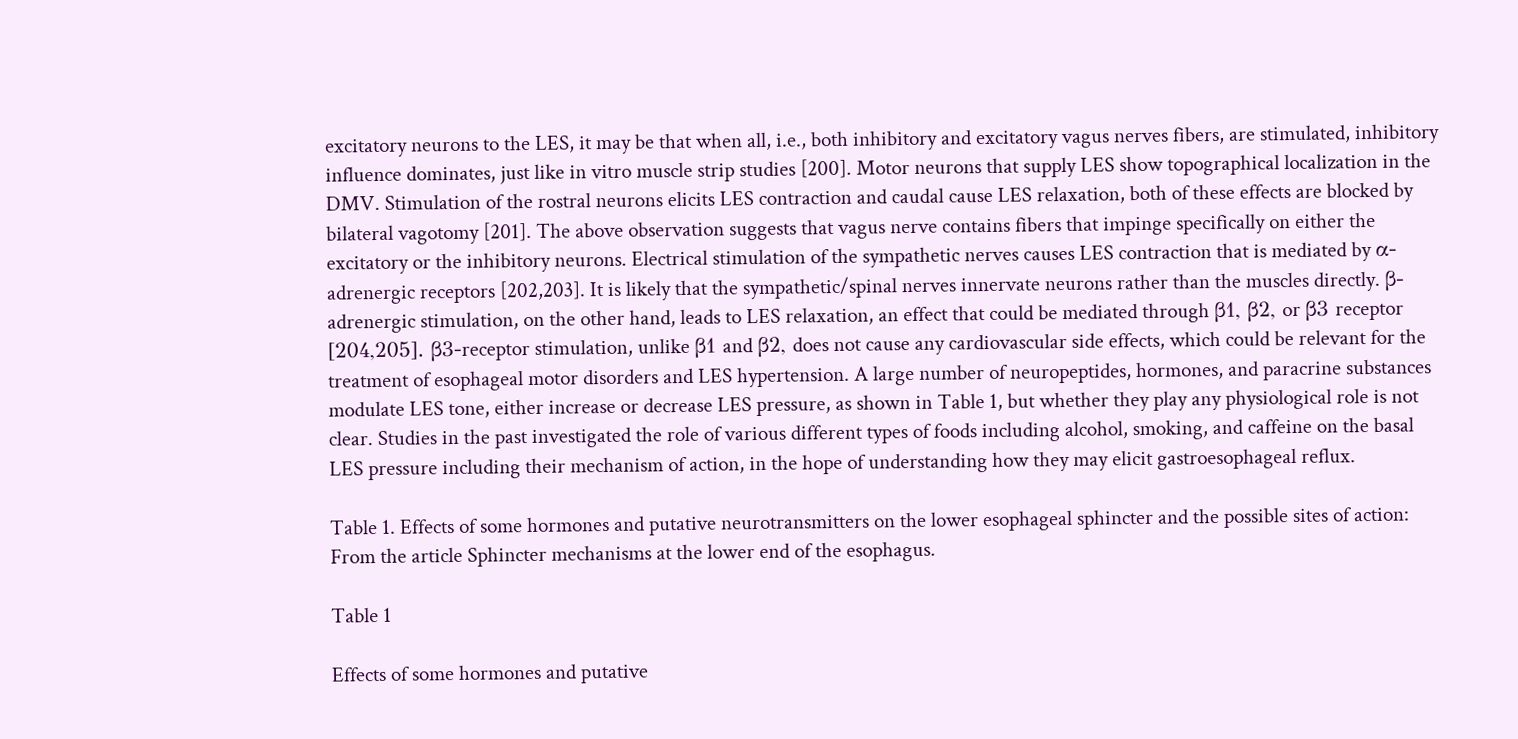excitatory neurons to the LES, it may be that when all, i.e., both inhibitory and excitatory vagus nerves fibers, are stimulated, inhibitory influence dominates, just like in vitro muscle strip studies [200]. Motor neurons that supply LES show topographical localization in the DMV. Stimulation of the rostral neurons elicits LES contraction and caudal cause LES relaxation, both of these effects are blocked by bilateral vagotomy [201]. The above observation suggests that vagus nerve contains fibers that impinge specifically on either the excitatory or the inhibitory neurons. Electrical stimulation of the sympathetic nerves causes LES contraction that is mediated by α-adrenergic receptors [202,203]. It is likely that the sympathetic/spinal nerves innervate neurons rather than the muscles directly. β-adrenergic stimulation, on the other hand, leads to LES relaxation, an effect that could be mediated through β1, β2, or β3 receptor [204,205]. β3-receptor stimulation, unlike β1 and β2, does not cause any cardiovascular side effects, which could be relevant for the treatment of esophageal motor disorders and LES hypertension. A large number of neuropeptides, hormones, and paracrine substances modulate LES tone, either increase or decrease LES pressure, as shown in Table 1, but whether they play any physiological role is not clear. Studies in the past investigated the role of various different types of foods including alcohol, smoking, and caffeine on the basal LES pressure including their mechanism of action, in the hope of understanding how they may elicit gastroesophageal reflux.

Table 1. Effects of some hormones and putative neurotransmitters on the lower esophageal sphincter and the possible sites of action: From the article Sphincter mechanisms at the lower end of the esophagus.

Table 1

Effects of some hormones and putative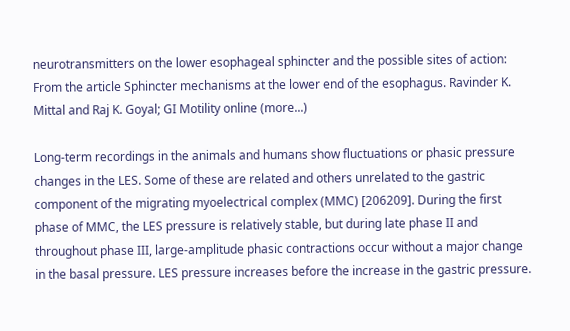neurotransmitters on the lower esophageal sphincter and the possible sites of action: From the article Sphincter mechanisms at the lower end of the esophagus. Ravinder K. Mittal and Raj K. Goyal; GI Motility online (more...)

Long-term recordings in the animals and humans show fluctuations or phasic pressure changes in the LES. Some of these are related and others unrelated to the gastric component of the migrating myoelectrical complex (MMC) [206209]. During the first phase of MMC, the LES pressure is relatively stable, but during late phase II and throughout phase III, large-amplitude phasic contractions occur without a major change in the basal pressure. LES pressure increases before the increase in the gastric pressure.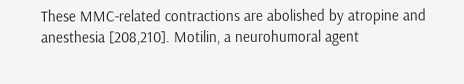These MMC-related contractions are abolished by atropine and anesthesia [208,210]. Motilin, a neurohumoral agent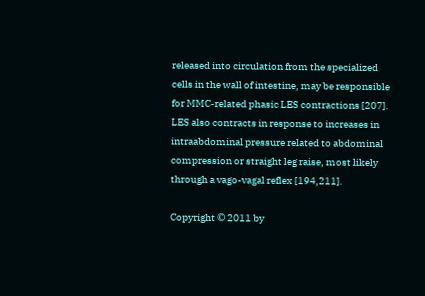released into circulation from the specialized cells in the wall of intestine, may be responsible for MMC-related phasic LES contractions [207]. LES also contracts in response to increases in intraabdominal pressure related to abdominal compression or straight leg raise, most likely through a vago-vagal reflex [194,211].

Copyright © 2011 by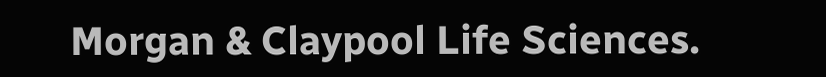Morgan & Claypool Life Sciences.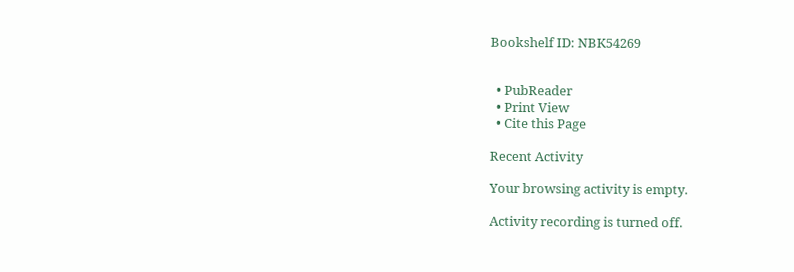Bookshelf ID: NBK54269


  • PubReader
  • Print View
  • Cite this Page

Recent Activity

Your browsing activity is empty.

Activity recording is turned off.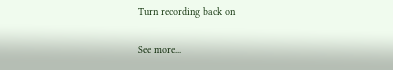Turn recording back on

See more...